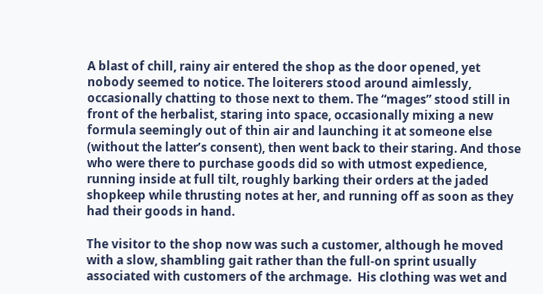A blast of chill, rainy air entered the shop as the door opened, yet nobody seemed to notice. The loiterers stood around aimlessly, occasionally chatting to those next to them. The “mages” stood still in front of the herbalist, staring into space, occasionally mixing a new formula seemingly out of thin air and launching it at someone else (without the latter’s consent), then went back to their staring. And those who were there to purchase goods did so with utmost expedience, running inside at full tilt, roughly barking their orders at the jaded shopkeep while thrusting notes at her, and running off as soon as they had their goods in hand.

The visitor to the shop now was such a customer, although he moved with a slow, shambling gait rather than the full-on sprint usually associated with customers of the archmage.  His clothing was wet and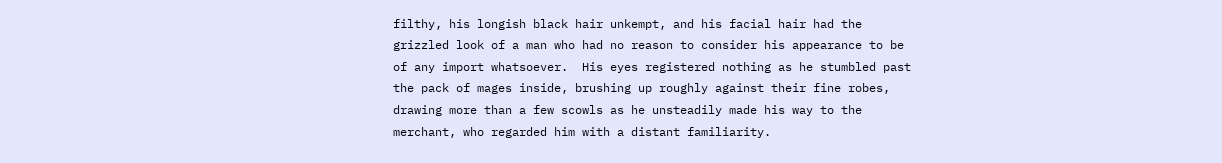filthy, his longish black hair unkempt, and his facial hair had the grizzled look of a man who had no reason to consider his appearance to be of any import whatsoever.  His eyes registered nothing as he stumbled past the pack of mages inside, brushing up roughly against their fine robes, drawing more than a few scowls as he unsteadily made his way to the merchant, who regarded him with a distant familiarity.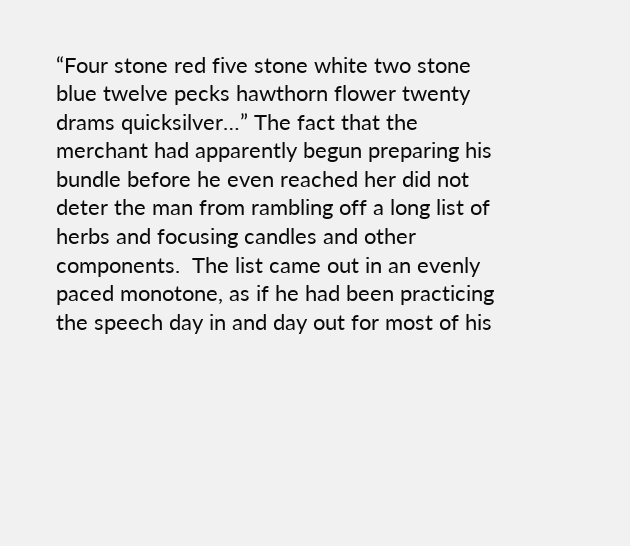“Four stone red five stone white two stone blue twelve pecks hawthorn flower twenty drams quicksilver…” The fact that the merchant had apparently begun preparing his bundle before he even reached her did not deter the man from rambling off a long list of herbs and focusing candles and other components.  The list came out in an evenly paced monotone, as if he had been practicing the speech day in and day out for most of his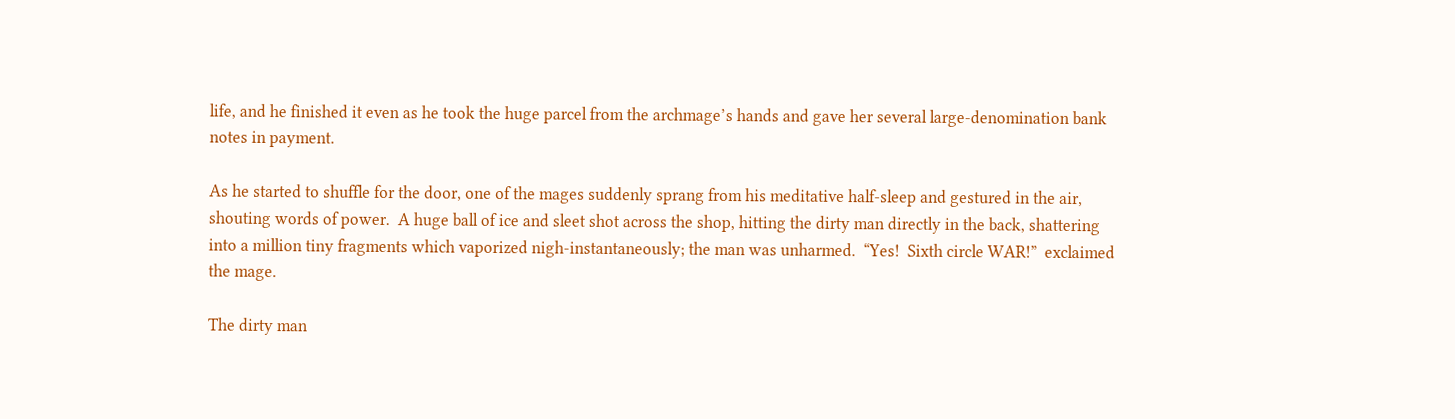life, and he finished it even as he took the huge parcel from the archmage’s hands and gave her several large-denomination bank notes in payment.

As he started to shuffle for the door, one of the mages suddenly sprang from his meditative half-sleep and gestured in the air, shouting words of power.  A huge ball of ice and sleet shot across the shop, hitting the dirty man directly in the back, shattering into a million tiny fragments which vaporized nigh-instantaneously; the man was unharmed.  “Yes!  Sixth circle WAR!”  exclaimed the mage.

The dirty man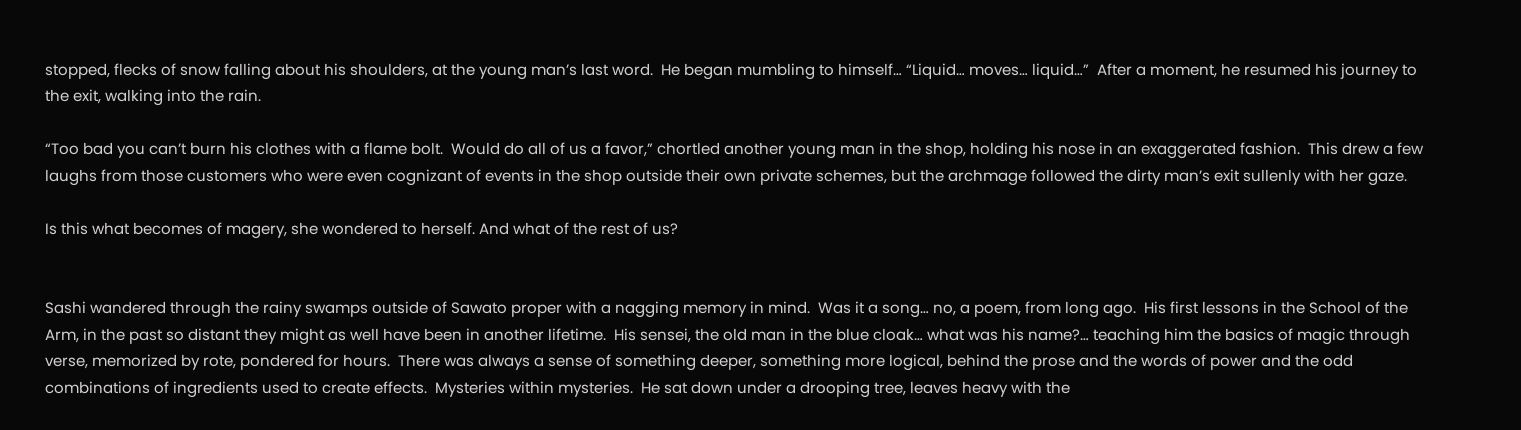stopped, flecks of snow falling about his shoulders, at the young man’s last word.  He began mumbling to himself… “Liquid… moves… liquid…”  After a moment, he resumed his journey to the exit, walking into the rain.

“Too bad you can’t burn his clothes with a flame bolt.  Would do all of us a favor,” chortled another young man in the shop, holding his nose in an exaggerated fashion.  This drew a few laughs from those customers who were even cognizant of events in the shop outside their own private schemes, but the archmage followed the dirty man’s exit sullenly with her gaze.

Is this what becomes of magery, she wondered to herself. And what of the rest of us?


Sashi wandered through the rainy swamps outside of Sawato proper with a nagging memory in mind.  Was it a song… no, a poem, from long ago.  His first lessons in the School of the Arm, in the past so distant they might as well have been in another lifetime.  His sensei, the old man in the blue cloak… what was his name?… teaching him the basics of magic through verse, memorized by rote, pondered for hours.  There was always a sense of something deeper, something more logical, behind the prose and the words of power and the odd combinations of ingredients used to create effects.  Mysteries within mysteries.  He sat down under a drooping tree, leaves heavy with the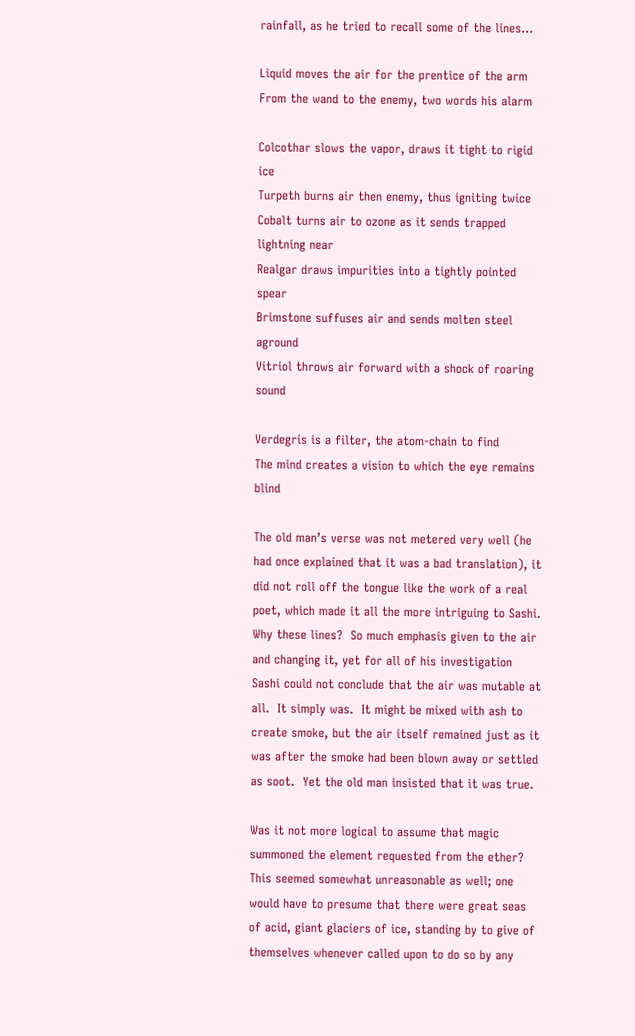rainfall, as he tried to recall some of the lines…

Liquid moves the air for the prentice of the arm
From the wand to the enemy, two words his alarm

Colcothar slows the vapor, draws it tight to rigid ice
Turpeth burns air then enemy, thus igniting twice
Cobalt turns air to ozone as it sends trapped lightning near
Realgar draws impurities into a tightly pointed spear
Brimstone suffuses air and sends molten steel aground
Vitriol throws air forward with a shock of roaring sound

Verdegris is a filter, the atom-chain to find
The mind creates a vision to which the eye remains blind

The old man’s verse was not metered very well (he had once explained that it was a bad translation), it did not roll off the tongue like the work of a real poet, which made it all the more intriguing to Sashi.  Why these lines?  So much emphasis given to the air and changing it, yet for all of his investigation Sashi could not conclude that the air was mutable at all.  It simply was.  It might be mixed with ash to create smoke, but the air itself remained just as it was after the smoke had been blown away or settled as soot.  Yet the old man insisted that it was true.

Was it not more logical to assume that magic summoned the element requested from the ether?  This seemed somewhat unreasonable as well; one would have to presume that there were great seas of acid, giant glaciers of ice, standing by to give of themselves whenever called upon to do so by any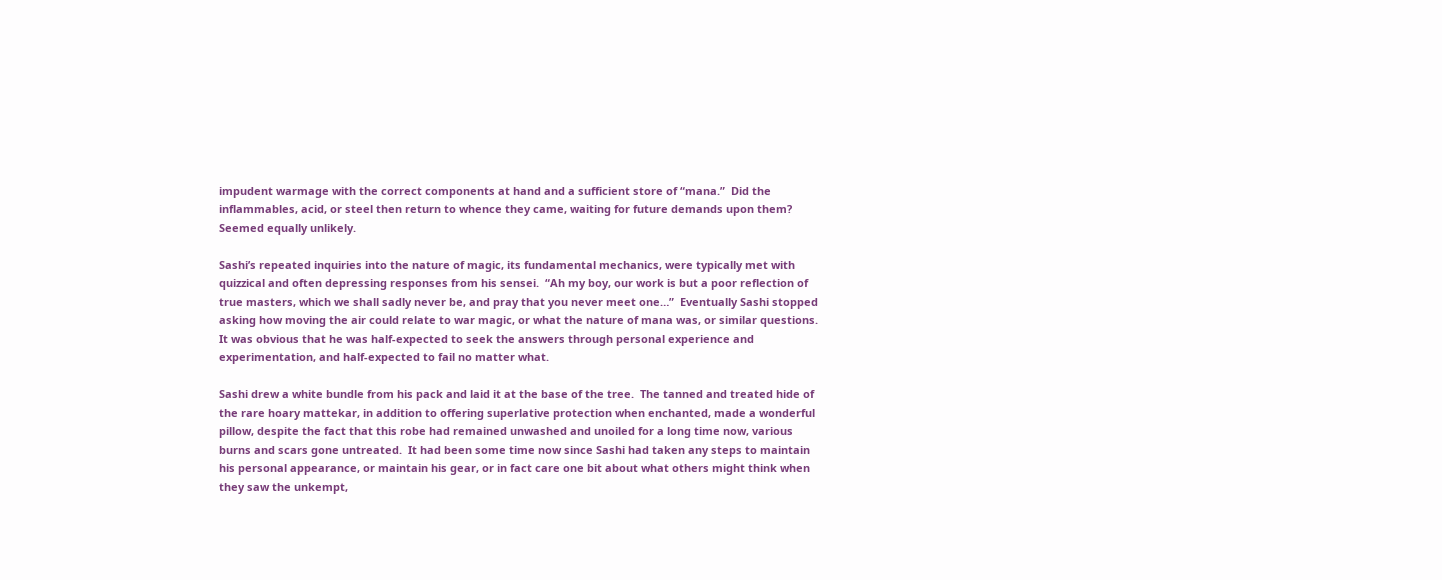impudent warmage with the correct components at hand and a sufficient store of “mana.”  Did the inflammables, acid, or steel then return to whence they came, waiting for future demands upon them?  Seemed equally unlikely.

Sashi’s repeated inquiries into the nature of magic, its fundamental mechanics, were typically met with quizzical and often depressing responses from his sensei.  “Ah my boy, our work is but a poor reflection of true masters, which we shall sadly never be, and pray that you never meet one…”  Eventually Sashi stopped asking how moving the air could relate to war magic, or what the nature of mana was, or similar questions.  It was obvious that he was half-expected to seek the answers through personal experience and experimentation, and half-expected to fail no matter what.

Sashi drew a white bundle from his pack and laid it at the base of the tree.  The tanned and treated hide of the rare hoary mattekar, in addition to offering superlative protection when enchanted, made a wonderful pillow, despite the fact that this robe had remained unwashed and unoiled for a long time now, various burns and scars gone untreated.  It had been some time now since Sashi had taken any steps to maintain his personal appearance, or maintain his gear, or in fact care one bit about what others might think when they saw the unkempt,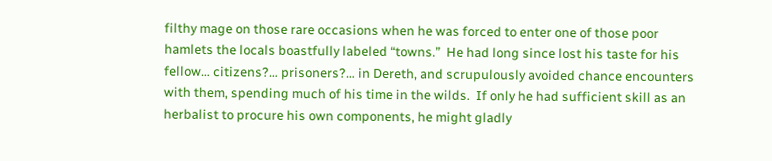filthy mage on those rare occasions when he was forced to enter one of those poor hamlets the locals boastfully labeled “towns.”  He had long since lost his taste for his fellow… citizens?… prisoners?… in Dereth, and scrupulously avoided chance encounters with them, spending much of his time in the wilds.  If only he had sufficient skill as an herbalist to procure his own components, he might gladly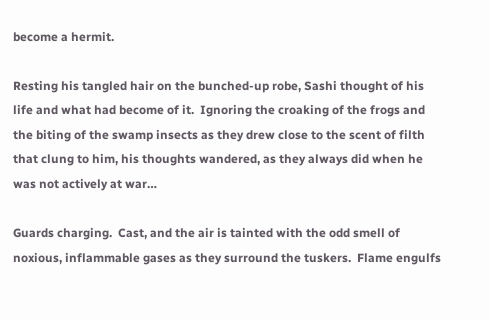become a hermit.

Resting his tangled hair on the bunched-up robe, Sashi thought of his life and what had become of it.  Ignoring the croaking of the frogs and the biting of the swamp insects as they drew close to the scent of filth that clung to him, his thoughts wandered, as they always did when he was not actively at war…

Guards charging.  Cast, and the air is tainted with the odd smell of noxious, inflammable gases as they surround the tuskers.  Flame engulfs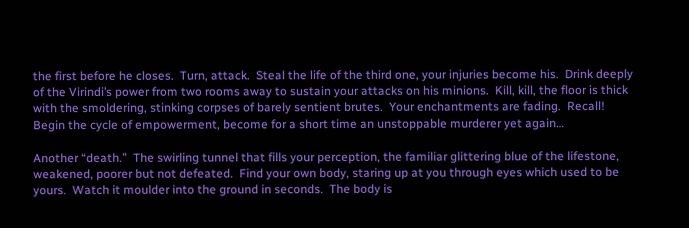the first before he closes.  Turn, attack.  Steal the life of the third one, your injuries become his.  Drink deeply of the Virindi’s power from two rooms away to sustain your attacks on his minions.  Kill, kill, the floor is thick with the smoldering, stinking corpses of barely sentient brutes.  Your enchantments are fading.  Recall!  Begin the cycle of empowerment, become for a short time an unstoppable murderer yet again…

Another “death.”  The swirling tunnel that fills your perception, the familiar glittering blue of the lifestone, weakened, poorer but not defeated.  Find your own body, staring up at you through eyes which used to be yours.  Watch it moulder into the ground in seconds.  The body is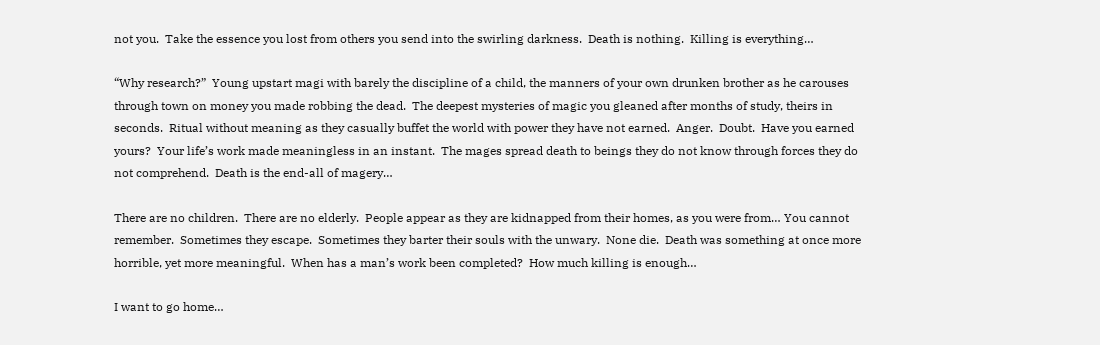not you.  Take the essence you lost from others you send into the swirling darkness.  Death is nothing.  Killing is everything…

“Why research?”  Young upstart magi with barely the discipline of a child, the manners of your own drunken brother as he carouses through town on money you made robbing the dead.  The deepest mysteries of magic you gleaned after months of study, theirs in seconds.  Ritual without meaning as they casually buffet the world with power they have not earned.  Anger.  Doubt.  Have you earned yours?  Your life’s work made meaningless in an instant.  The mages spread death to beings they do not know through forces they do not comprehend.  Death is the end-all of magery…

There are no children.  There are no elderly.  People appear as they are kidnapped from their homes, as you were from… You cannot remember.  Sometimes they escape.  Sometimes they barter their souls with the unwary.  None die.  Death was something at once more horrible, yet more meaningful.  When has a man’s work been completed?  How much killing is enough…

I want to go home…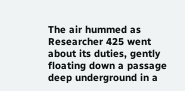The air hummed as Researcher 425 went about its duties, gently floating down a passage deep underground in a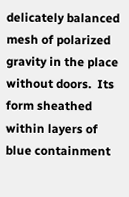delicately balanced mesh of polarized gravity in the place without doors.  Its form sheathed within layers of blue containment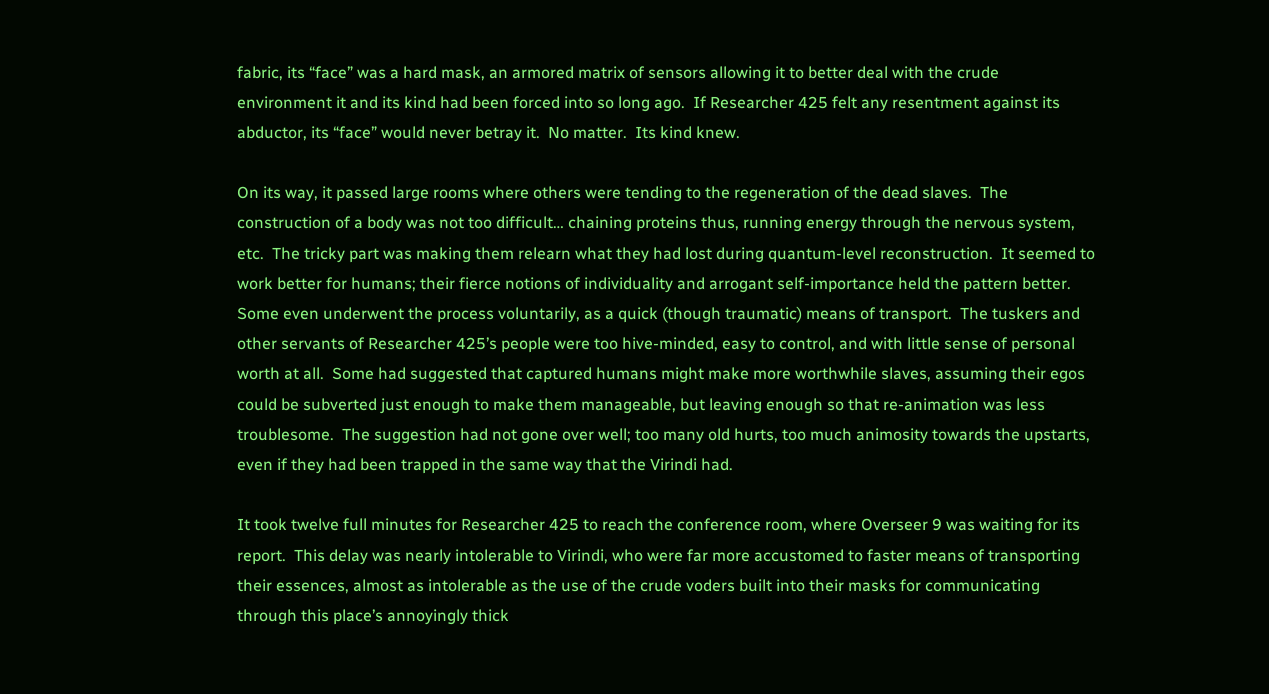fabric, its “face” was a hard mask, an armored matrix of sensors allowing it to better deal with the crude environment it and its kind had been forced into so long ago.  If Researcher 425 felt any resentment against its abductor, its “face” would never betray it.  No matter.  Its kind knew.

On its way, it passed large rooms where others were tending to the regeneration of the dead slaves.  The construction of a body was not too difficult… chaining proteins thus, running energy through the nervous system, etc.  The tricky part was making them relearn what they had lost during quantum-level reconstruction.  It seemed to work better for humans; their fierce notions of individuality and arrogant self-importance held the pattern better.  Some even underwent the process voluntarily, as a quick (though traumatic) means of transport.  The tuskers and other servants of Researcher 425’s people were too hive-minded, easy to control, and with little sense of personal worth at all.  Some had suggested that captured humans might make more worthwhile slaves, assuming their egos could be subverted just enough to make them manageable, but leaving enough so that re-animation was less troublesome.  The suggestion had not gone over well; too many old hurts, too much animosity towards the upstarts, even if they had been trapped in the same way that the Virindi had.

It took twelve full minutes for Researcher 425 to reach the conference room, where Overseer 9 was waiting for its report.  This delay was nearly intolerable to Virindi, who were far more accustomed to faster means of transporting their essences, almost as intolerable as the use of the crude voders built into their masks for communicating through this place’s annoyingly thick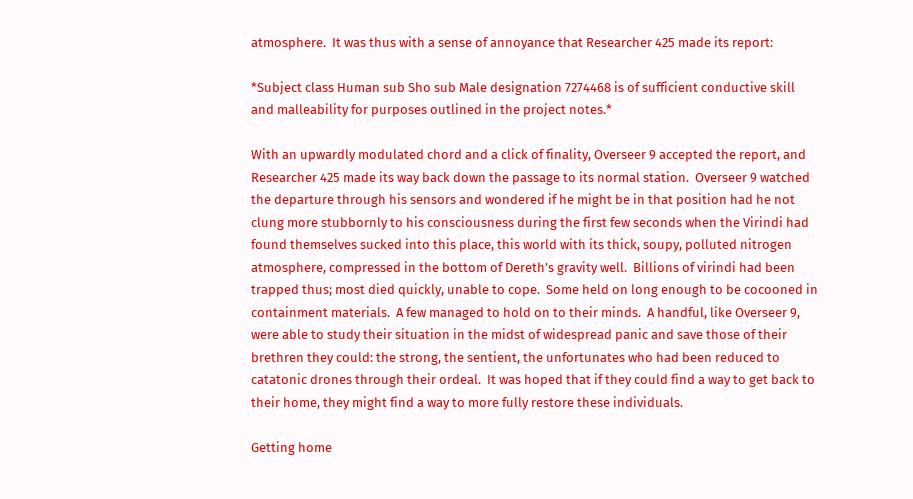atmosphere.  It was thus with a sense of annoyance that Researcher 425 made its report:

*Subject class Human sub Sho sub Male designation 7274468 is of sufficient conductive skill and malleability for purposes outlined in the project notes.*

With an upwardly modulated chord and a click of finality, Overseer 9 accepted the report, and Researcher 425 made its way back down the passage to its normal station.  Overseer 9 watched the departure through his sensors and wondered if he might be in that position had he not clung more stubbornly to his consciousness during the first few seconds when the Virindi had found themselves sucked into this place, this world with its thick, soupy, polluted nitrogen atmosphere, compressed in the bottom of Dereth’s gravity well.  Billions of virindi had been trapped thus; most died quickly, unable to cope.  Some held on long enough to be cocooned in containment materials.  A few managed to hold on to their minds.  A handful, like Overseer 9, were able to study their situation in the midst of widespread panic and save those of their brethren they could: the strong, the sentient, the unfortunates who had been reduced to catatonic drones through their ordeal.  It was hoped that if they could find a way to get back to their home, they might find a way to more fully restore these individuals.

Getting home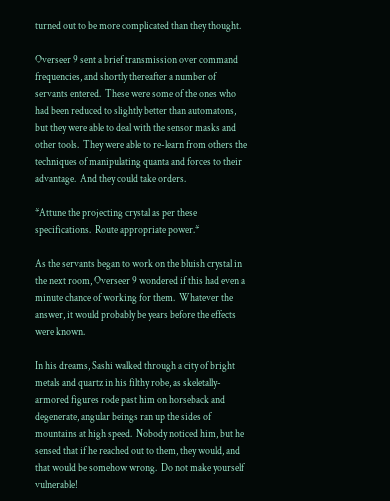turned out to be more complicated than they thought.

Overseer 9 sent a brief transmission over command frequencies, and shortly thereafter a number of servants entered.  These were some of the ones who had been reduced to slightly better than automatons, but they were able to deal with the sensor masks and other tools.  They were able to re-learn from others the techniques of manipulating quanta and forces to their advantage.  And they could take orders.

*Attune the projecting crystal as per these specifications.  Route appropriate power.*

As the servants began to work on the bluish crystal in the next room, Overseer 9 wondered if this had even a minute chance of working for them.  Whatever the answer, it would probably be years before the effects were known.

In his dreams, Sashi walked through a city of bright metals and quartz in his filthy robe, as skeletally-armored figures rode past him on horseback and degenerate, angular beings ran up the sides of mountains at high speed.  Nobody noticed him, but he sensed that if he reached out to them, they would, and that would be somehow wrong.  Do not make yourself vulnerable!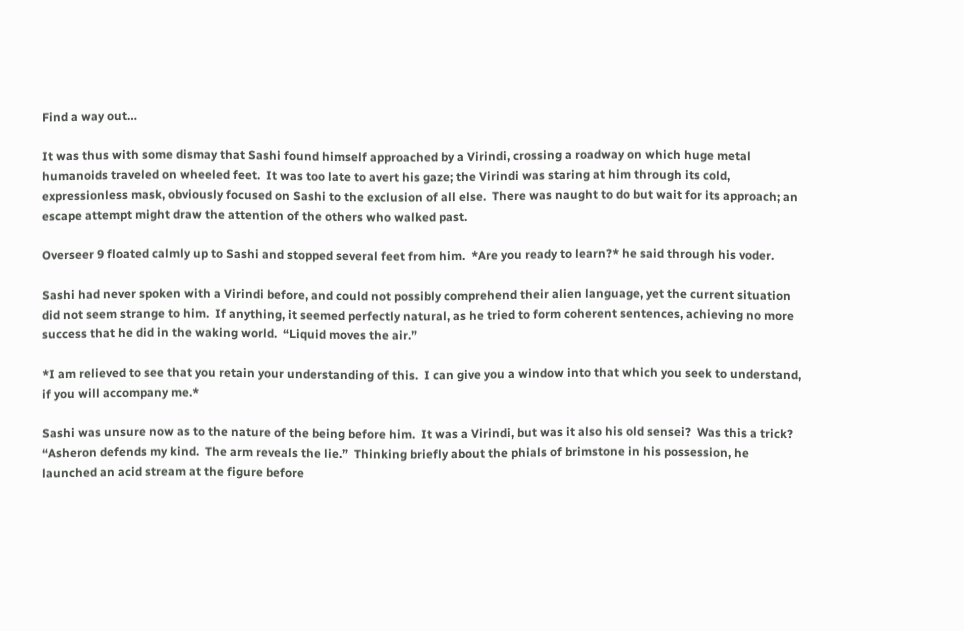Find a way out…

It was thus with some dismay that Sashi found himself approached by a Virindi, crossing a roadway on which huge metal humanoids traveled on wheeled feet.  It was too late to avert his gaze; the Virindi was staring at him through its cold, expressionless mask, obviously focused on Sashi to the exclusion of all else.  There was naught to do but wait for its approach; an escape attempt might draw the attention of the others who walked past.

Overseer 9 floated calmly up to Sashi and stopped several feet from him.  *Are you ready to learn?* he said through his voder.

Sashi had never spoken with a Virindi before, and could not possibly comprehend their alien language, yet the current situation did not seem strange to him.  If anything, it seemed perfectly natural, as he tried to form coherent sentences, achieving no more success that he did in the waking world.  “Liquid moves the air.”

*I am relieved to see that you retain your understanding of this.  I can give you a window into that which you seek to understand, if you will accompany me.*

Sashi was unsure now as to the nature of the being before him.  It was a Virindi, but was it also his old sensei?  Was this a trick?  “Asheron defends my kind.  The arm reveals the lie.”  Thinking briefly about the phials of brimstone in his possession, he launched an acid stream at the figure before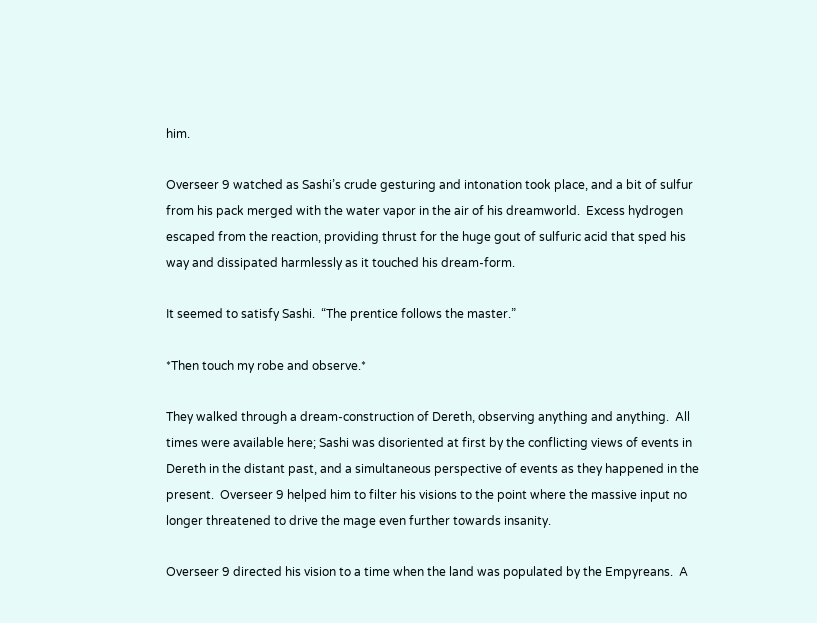him.

Overseer 9 watched as Sashi’s crude gesturing and intonation took place, and a bit of sulfur from his pack merged with the water vapor in the air of his dreamworld.  Excess hydrogen escaped from the reaction, providing thrust for the huge gout of sulfuric acid that sped his way and dissipated harmlessly as it touched his dream-form.

It seemed to satisfy Sashi.  “The prentice follows the master.”

*Then touch my robe and observe.*

They walked through a dream-construction of Dereth, observing anything and anything.  All times were available here; Sashi was disoriented at first by the conflicting views of events in Dereth in the distant past, and a simultaneous perspective of events as they happened in the present.  Overseer 9 helped him to filter his visions to the point where the massive input no longer threatened to drive the mage even further towards insanity.

Overseer 9 directed his vision to a time when the land was populated by the Empyreans.  A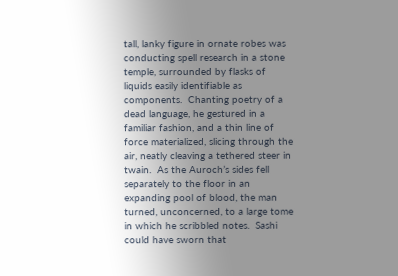tall, lanky figure in ornate robes was conducting spell research in a stone temple, surrounded by flasks of liquids easily identifiable as components.  Chanting poetry of a dead language, he gestured in a familiar fashion, and a thin line of force materialized, slicing through the air, neatly cleaving a tethered steer in twain.  As the Auroch’s sides fell separately to the floor in an expanding pool of blood, the man turned, unconcerned, to a large tome in which he scribbled notes.  Sashi could have sworn that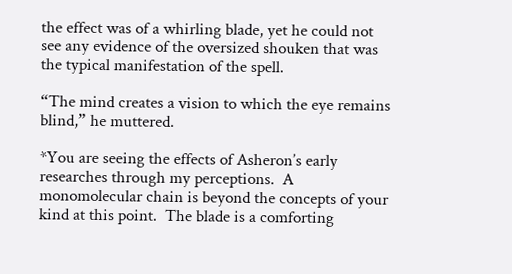the effect was of a whirling blade, yet he could not see any evidence of the oversized shouken that was the typical manifestation of the spell.

“The mind creates a vision to which the eye remains blind,” he muttered.

*You are seeing the effects of Asheron’s early researches through my perceptions.  A monomolecular chain is beyond the concepts of your kind at this point.  The blade is a comforting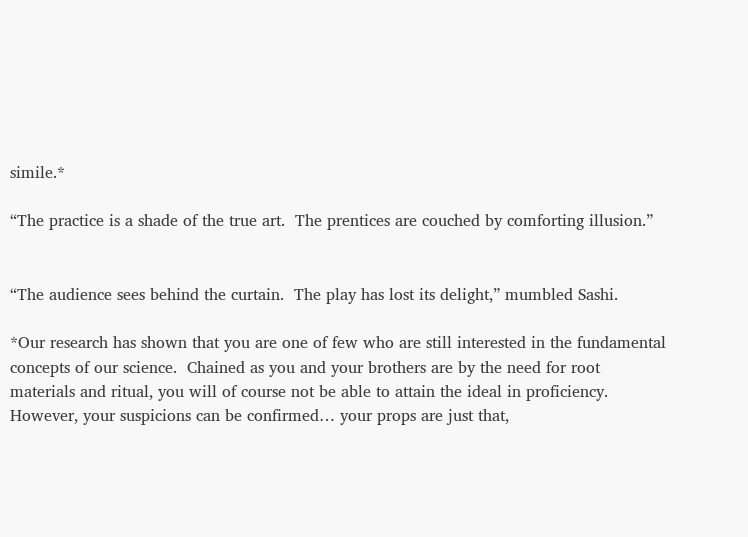simile.*

“The practice is a shade of the true art.  The prentices are couched by comforting illusion.”


“The audience sees behind the curtain.  The play has lost its delight,” mumbled Sashi.

*Our research has shown that you are one of few who are still interested in the fundamental concepts of our science.  Chained as you and your brothers are by the need for root materials and ritual, you will of course not be able to attain the ideal in proficiency.  However, your suspicions can be confirmed… your props are just that,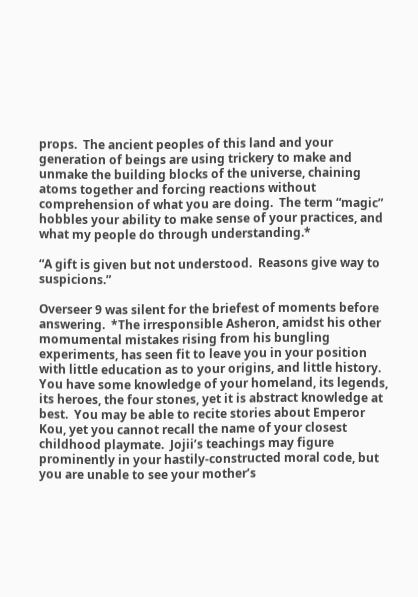props.  The ancient peoples of this land and your generation of beings are using trickery to make and unmake the building blocks of the universe, chaining atoms together and forcing reactions without comprehension of what you are doing.  The term “magic” hobbles your ability to make sense of your practices, and what my people do through understanding.*

“A gift is given but not understood.  Reasons give way to suspicions.”

Overseer 9 was silent for the briefest of moments before answering.  *The irresponsible Asheron, amidst his other momumental mistakes rising from his bungling experiments, has seen fit to leave you in your position with little education as to your origins, and little history.  You have some knowledge of your homeland, its legends, its heroes, the four stones, yet it is abstract knowledge at best.  You may be able to recite stories about Emperor Kou, yet you cannot recall the name of your closest childhood playmate.  Jojii’s teachings may figure prominently in your hastily-constructed moral code, but you are unable to see your mother’s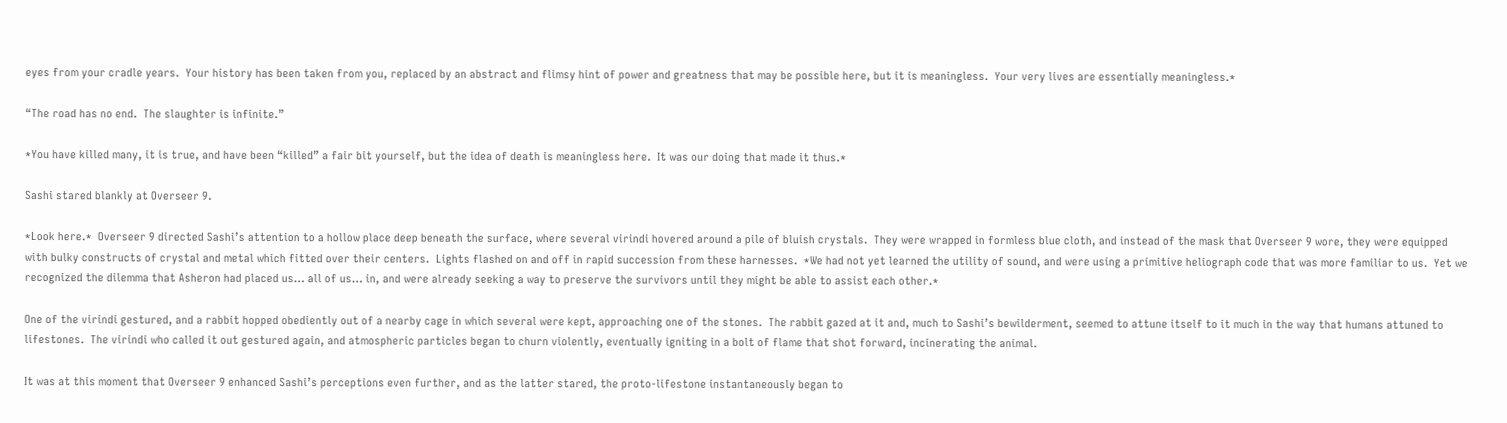eyes from your cradle years.  Your history has been taken from you, replaced by an abstract and flimsy hint of power and greatness that may be possible here, but it is meaningless.  Your very lives are essentially meaningless.*

“The road has no end.  The slaughter is infinite.”

*You have killed many, it is true, and have been “killed” a fair bit yourself, but the idea of death is meaningless here.  It was our doing that made it thus.*

Sashi stared blankly at Overseer 9.

*Look here.*  Overseer 9 directed Sashi’s attention to a hollow place deep beneath the surface, where several virindi hovered around a pile of bluish crystals.  They were wrapped in formless blue cloth, and instead of the mask that Overseer 9 wore, they were equipped with bulky constructs of crystal and metal which fitted over their centers.  Lights flashed on and off in rapid succession from these harnesses.  *We had not yet learned the utility of sound, and were using a primitive heliograph code that was more familiar to us.  Yet we recognized the dilemma that Asheron had placed us… all of us… in, and were already seeking a way to preserve the survivors until they might be able to assist each other.*

One of the virindi gestured, and a rabbit hopped obediently out of a nearby cage in which several were kept, approaching one of the stones.  The rabbit gazed at it and, much to Sashi’s bewilderment, seemed to attune itself to it much in the way that humans attuned to lifestones.  The virindi who called it out gestured again, and atmospheric particles began to churn violently, eventually igniting in a bolt of flame that shot forward, incinerating the animal.

It was at this moment that Overseer 9 enhanced Sashi’s perceptions even further, and as the latter stared, the proto-lifestone instantaneously began to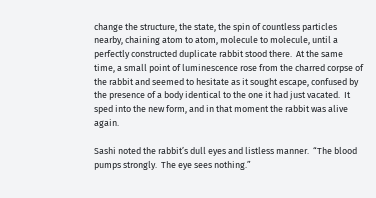change the structure, the state, the spin of countless particles nearby, chaining atom to atom, molecule to molecule, until a perfectly constructed duplicate rabbit stood there.  At the same time, a small point of luminescence rose from the charred corpse of the rabbit and seemed to hesitate as it sought escape, confused by the presence of a body identical to the one it had just vacated.  It sped into the new form, and in that moment the rabbit was alive again.

Sashi noted the rabbit’s dull eyes and listless manner.  “The blood pumps strongly.  The eye sees nothing.”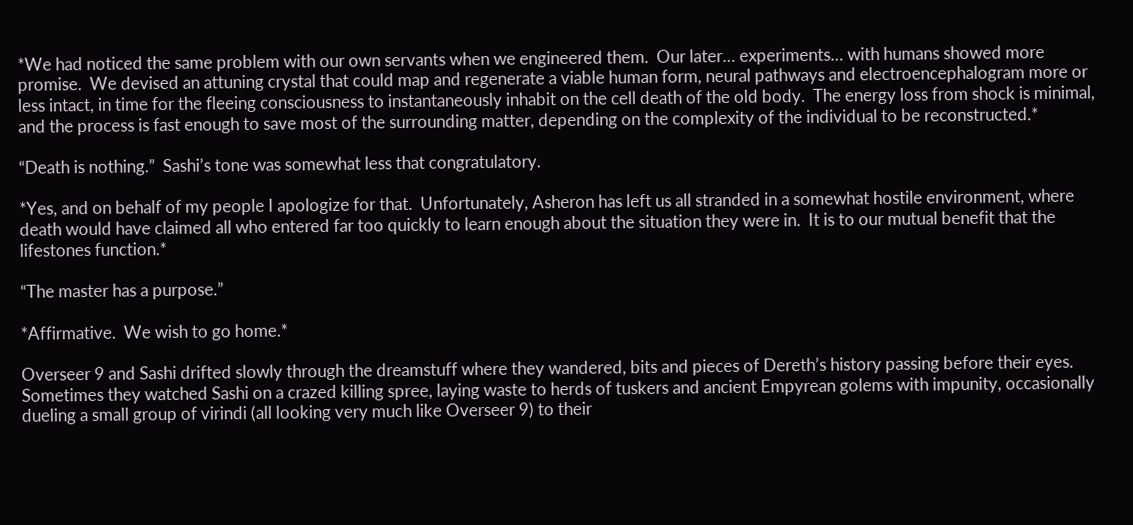*We had noticed the same problem with our own servants when we engineered them.  Our later… experiments… with humans showed more promise.  We devised an attuning crystal that could map and regenerate a viable human form, neural pathways and electroencephalogram more or less intact, in time for the fleeing consciousness to instantaneously inhabit on the cell death of the old body.  The energy loss from shock is minimal, and the process is fast enough to save most of the surrounding matter, depending on the complexity of the individual to be reconstructed.*

“Death is nothing.”  Sashi’s tone was somewhat less that congratulatory.

*Yes, and on behalf of my people I apologize for that.  Unfortunately, Asheron has left us all stranded in a somewhat hostile environment, where death would have claimed all who entered far too quickly to learn enough about the situation they were in.  It is to our mutual benefit that the lifestones function.*

“The master has a purpose.”

*Affirmative.  We wish to go home.*

Overseer 9 and Sashi drifted slowly through the dreamstuff where they wandered, bits and pieces of Dereth’s history passing before their eyes.  Sometimes they watched Sashi on a crazed killing spree, laying waste to herds of tuskers and ancient Empyrean golems with impunity, occasionally dueling a small group of virindi (all looking very much like Overseer 9) to their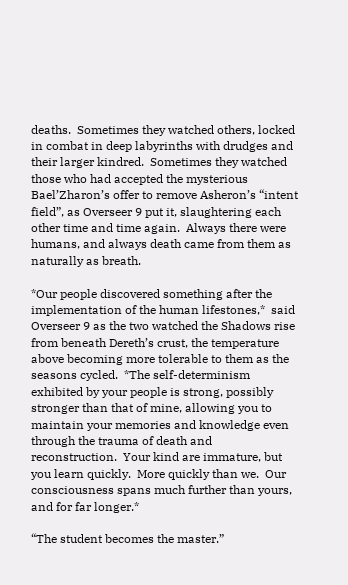deaths.  Sometimes they watched others, locked in combat in deep labyrinths with drudges and their larger kindred.  Sometimes they watched those who had accepted the mysterious Bael’Zharon’s offer to remove Asheron’s “intent field”, as Overseer 9 put it, slaughtering each other time and time again.  Always there were humans, and always death came from them as naturally as breath.

*Our people discovered something after the implementation of the human lifestones,*  said Overseer 9 as the two watched the Shadows rise from beneath Dereth’s crust, the temperature above becoming more tolerable to them as the seasons cycled.  *The self-determinism exhibited by your people is strong, possibly stronger than that of mine, allowing you to maintain your memories and knowledge even through the trauma of death and reconstruction.  Your kind are immature, but you learn quickly.  More quickly than we.  Our consciousness spans much further than yours, and for far longer.*

“The student becomes the master.”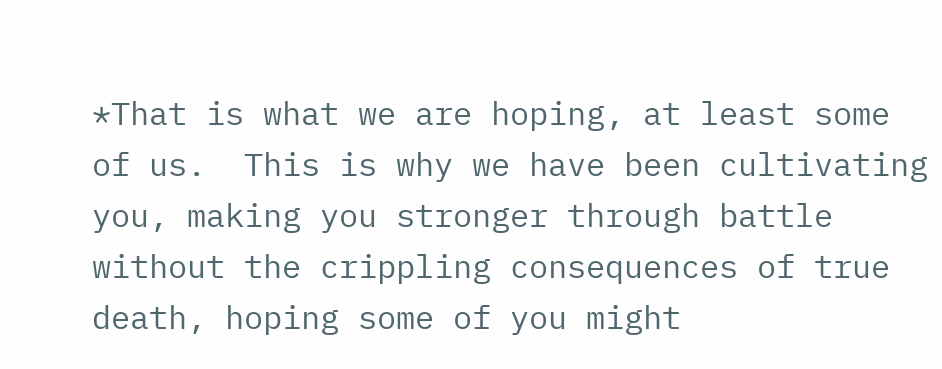*That is what we are hoping, at least some of us.  This is why we have been cultivating you, making you stronger through battle without the crippling consequences of true death, hoping some of you might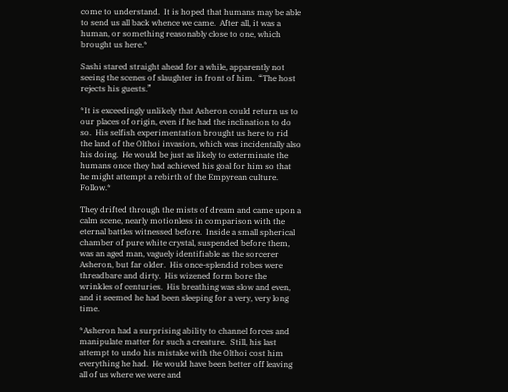come to understand.  It is hoped that humans may be able to send us all back whence we came.  After all, it was a human, or something reasonably close to one, which brought us here.*

Sashi stared straight ahead for a while, apparently not seeing the scenes of slaughter in front of him.  “The host rejects his guests.”

*It is exceedingly unlikely that Asheron could return us to our places of origin, even if he had the inclination to do so.  His selfish experimentation brought us here to rid the land of the Olthoi invasion, which was incidentally also his doing.  He would be just as likely to exterminate the humans once they had achieved his goal for him so that he might attempt a rebirth of the Empyrean culture.  Follow.*

They drifted through the mists of dream and came upon a calm scene, nearly motionless in comparison with the eternal battles witnessed before.  Inside a small spherical chamber of pure white crystal, suspended before them, was an aged man, vaguely identifiable as the sorcerer Asheron, but far older.  His once-splendid robes were threadbare and dirty.  His wizened form bore the wrinkles of centuries.  His breathing was slow and even, and it seemed he had been sleeping for a very, very long time.

*Asheron had a surprising ability to channel forces and manipulate matter for such a creature.  Still, his last attempt to undo his mistake with the Olthoi cost him everything he had.  He would have been better off leaving all of us where we were and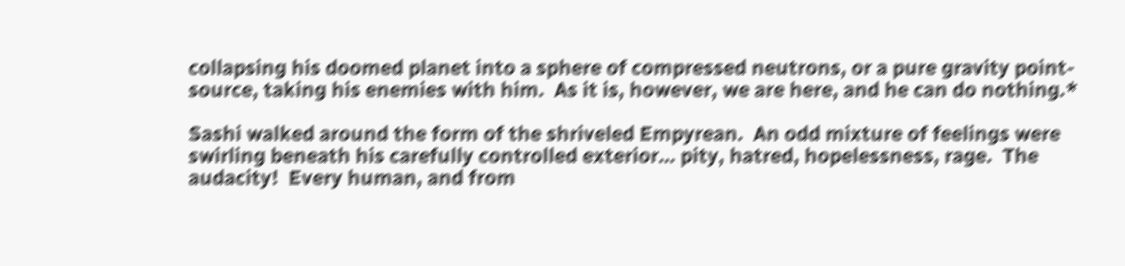collapsing his doomed planet into a sphere of compressed neutrons, or a pure gravity point-source, taking his enemies with him.  As it is, however, we are here, and he can do nothing.*

Sashi walked around the form of the shriveled Empyrean.  An odd mixture of feelings were swirling beneath his carefully controlled exterior… pity, hatred, hopelessness, rage.  The audacity!  Every human, and from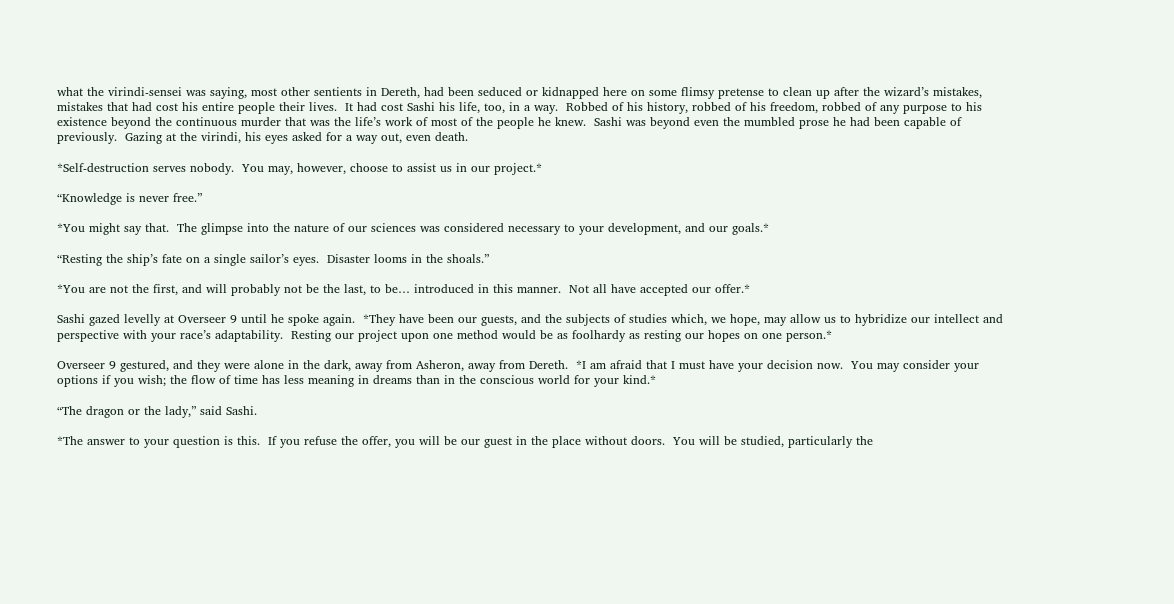what the virindi-sensei was saying, most other sentients in Dereth, had been seduced or kidnapped here on some flimsy pretense to clean up after the wizard’s mistakes, mistakes that had cost his entire people their lives.  It had cost Sashi his life, too, in a way.  Robbed of his history, robbed of his freedom, robbed of any purpose to his existence beyond the continuous murder that was the life’s work of most of the people he knew.  Sashi was beyond even the mumbled prose he had been capable of previously.  Gazing at the virindi, his eyes asked for a way out, even death.

*Self-destruction serves nobody.  You may, however, choose to assist us in our project.*

“Knowledge is never free.”

*You might say that.  The glimpse into the nature of our sciences was considered necessary to your development, and our goals.*

“Resting the ship’s fate on a single sailor’s eyes.  Disaster looms in the shoals.”

*You are not the first, and will probably not be the last, to be… introduced in this manner.  Not all have accepted our offer.*

Sashi gazed levelly at Overseer 9 until he spoke again.  *They have been our guests, and the subjects of studies which, we hope, may allow us to hybridize our intellect and perspective with your race’s adaptability.  Resting our project upon one method would be as foolhardy as resting our hopes on one person.*

Overseer 9 gestured, and they were alone in the dark, away from Asheron, away from Dereth.  *I am afraid that I must have your decision now.  You may consider your options if you wish; the flow of time has less meaning in dreams than in the conscious world for your kind.*

“The dragon or the lady,” said Sashi.

*The answer to your question is this.  If you refuse the offer, you will be our guest in the place without doors.  You will be studied, particularly the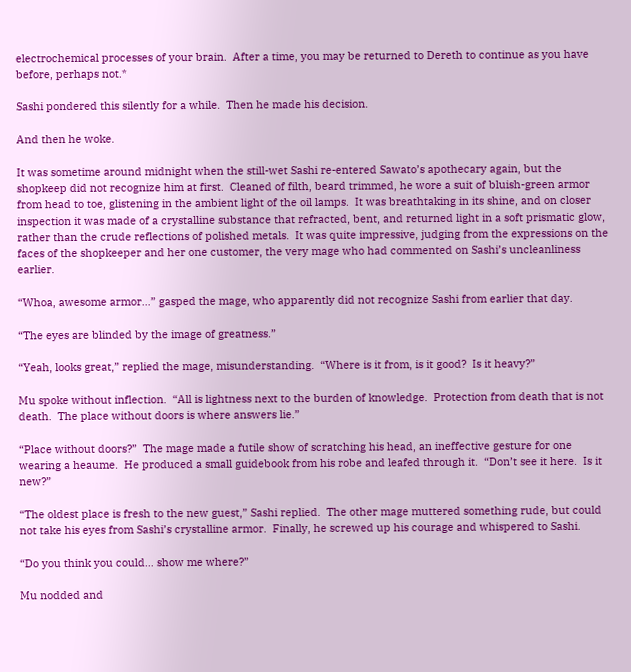electrochemical processes of your brain.  After a time, you may be returned to Dereth to continue as you have before, perhaps not.*

Sashi pondered this silently for a while.  Then he made his decision.

And then he woke.

It was sometime around midnight when the still-wet Sashi re-entered Sawato’s apothecary again, but the shopkeep did not recognize him at first.  Cleaned of filth, beard trimmed, he wore a suit of bluish-green armor from head to toe, glistening in the ambient light of the oil lamps.  It was breathtaking in its shine, and on closer inspection it was made of a crystalline substance that refracted, bent, and returned light in a soft prismatic glow, rather than the crude reflections of polished metals.  It was quite impressive, judging from the expressions on the faces of the shopkeeper and her one customer, the very mage who had commented on Sashi’s uncleanliness earlier.

“Whoa, awesome armor…” gasped the mage, who apparently did not recognize Sashi from earlier that day.

“The eyes are blinded by the image of greatness.”

“Yeah, looks great,” replied the mage, misunderstanding.  “Where is it from, is it good?  Is it heavy?”

Mu spoke without inflection.  “All is lightness next to the burden of knowledge.  Protection from death that is not death.  The place without doors is where answers lie.”

“Place without doors?”  The mage made a futile show of scratching his head, an ineffective gesture for one wearing a heaume.  He produced a small guidebook from his robe and leafed through it.  “Don’t see it here.  Is it new?”

“The oldest place is fresh to the new guest,” Sashi replied.  The other mage muttered something rude, but could not take his eyes from Sashi’s crystalline armor.  Finally, he screwed up his courage and whispered to Sashi.

“Do you think you could… show me where?”

Mu nodded and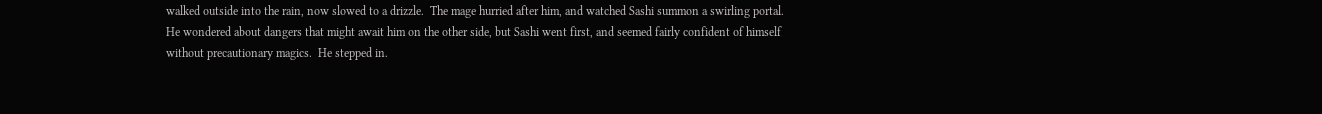walked outside into the rain, now slowed to a drizzle.  The mage hurried after him, and watched Sashi summon a swirling portal.  He wondered about dangers that might await him on the other side, but Sashi went first, and seemed fairly confident of himself without precautionary magics.  He stepped in.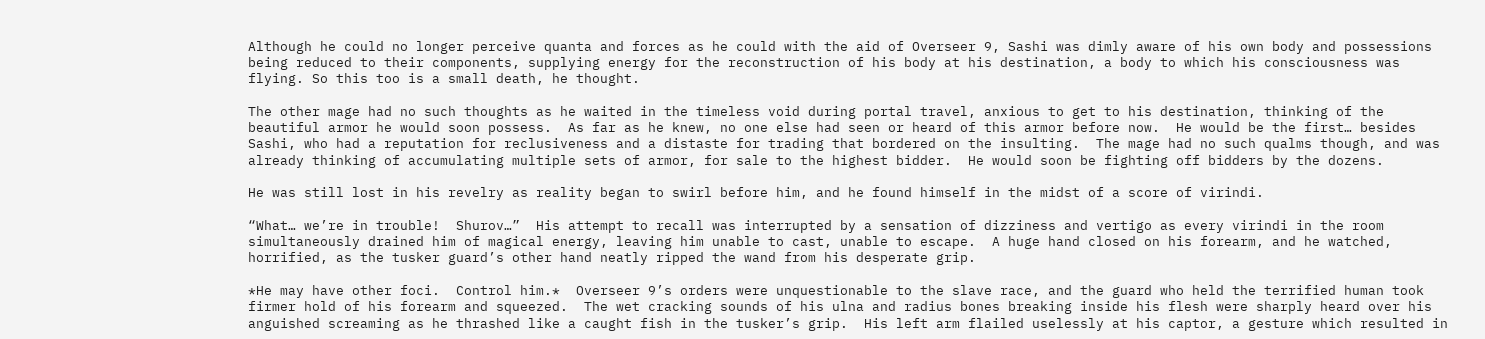Although he could no longer perceive quanta and forces as he could with the aid of Overseer 9, Sashi was dimly aware of his own body and possessions being reduced to their components, supplying energy for the reconstruction of his body at his destination, a body to which his consciousness was flying. So this too is a small death, he thought.

The other mage had no such thoughts as he waited in the timeless void during portal travel, anxious to get to his destination, thinking of the beautiful armor he would soon possess.  As far as he knew, no one else had seen or heard of this armor before now.  He would be the first… besides Sashi, who had a reputation for reclusiveness and a distaste for trading that bordered on the insulting.  The mage had no such qualms though, and was already thinking of accumulating multiple sets of armor, for sale to the highest bidder.  He would soon be fighting off bidders by the dozens.

He was still lost in his revelry as reality began to swirl before him, and he found himself in the midst of a score of virindi.

“What… we’re in trouble!  Shurov…”  His attempt to recall was interrupted by a sensation of dizziness and vertigo as every virindi in the room simultaneously drained him of magical energy, leaving him unable to cast, unable to escape.  A huge hand closed on his forearm, and he watched, horrified, as the tusker guard’s other hand neatly ripped the wand from his desperate grip.

*He may have other foci.  Control him.*  Overseer 9’s orders were unquestionable to the slave race, and the guard who held the terrified human took firmer hold of his forearm and squeezed.  The wet cracking sounds of his ulna and radius bones breaking inside his flesh were sharply heard over his anguished screaming as he thrashed like a caught fish in the tusker’s grip.  His left arm flailed uselessly at his captor, a gesture which resulted in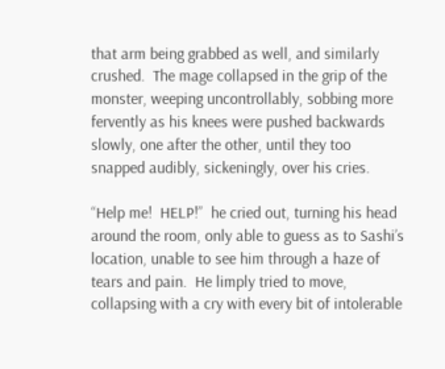that arm being grabbed as well, and similarly crushed.  The mage collapsed in the grip of the monster, weeping uncontrollably, sobbing more fervently as his knees were pushed backwards slowly, one after the other, until they too snapped audibly, sickeningly, over his cries.

“Help me!  HELP!”  he cried out, turning his head around the room, only able to guess as to Sashi’s location, unable to see him through a haze of tears and pain.  He limply tried to move, collapsing with a cry with every bit of intolerable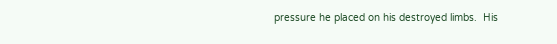pressure he placed on his destroyed limbs.  His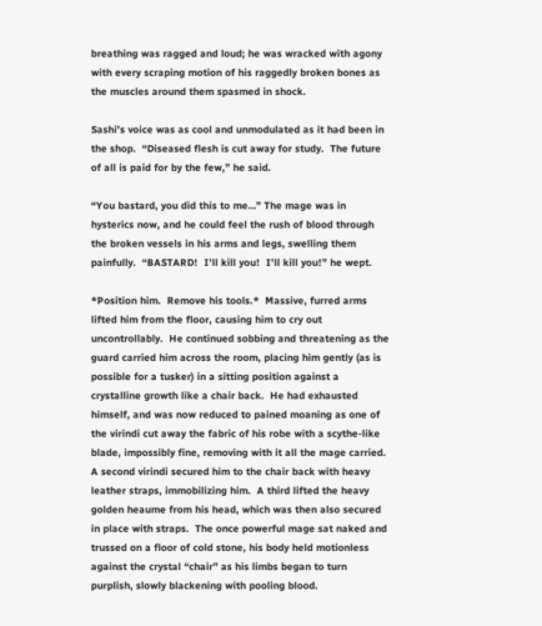breathing was ragged and loud; he was wracked with agony with every scraping motion of his raggedly broken bones as the muscles around them spasmed in shock.

Sashi’s voice was as cool and unmodulated as it had been in the shop.  “Diseased flesh is cut away for study.  The future of all is paid for by the few,” he said.

“You bastard, you did this to me…” The mage was in hysterics now, and he could feel the rush of blood through the broken vessels in his arms and legs, swelling them painfully.  “BASTARD!  I’ll kill you!  I’ll kill you!” he wept.

*Position him.  Remove his tools.*  Massive, furred arms lifted him from the floor, causing him to cry out uncontrollably.  He continued sobbing and threatening as the guard carried him across the room, placing him gently (as is possible for a tusker) in a sitting position against a crystalline growth like a chair back.  He had exhausted himself, and was now reduced to pained moaning as one of the virindi cut away the fabric of his robe with a scythe-like blade, impossibly fine, removing with it all the mage carried.  A second virindi secured him to the chair back with heavy leather straps, immobilizing him.  A third lifted the heavy golden heaume from his head, which was then also secured in place with straps.  The once powerful mage sat naked and trussed on a floor of cold stone, his body held motionless against the crystal “chair” as his limbs began to turn purplish, slowly blackening with pooling blood.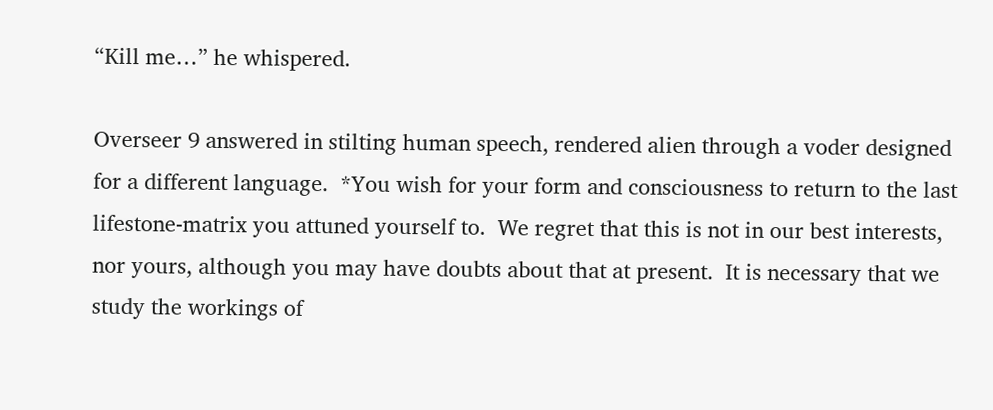“Kill me…” he whispered.

Overseer 9 answered in stilting human speech, rendered alien through a voder designed for a different language.  *You wish for your form and consciousness to return to the last lifestone-matrix you attuned yourself to.  We regret that this is not in our best interests, nor yours, although you may have doubts about that at present.  It is necessary that we study the workings of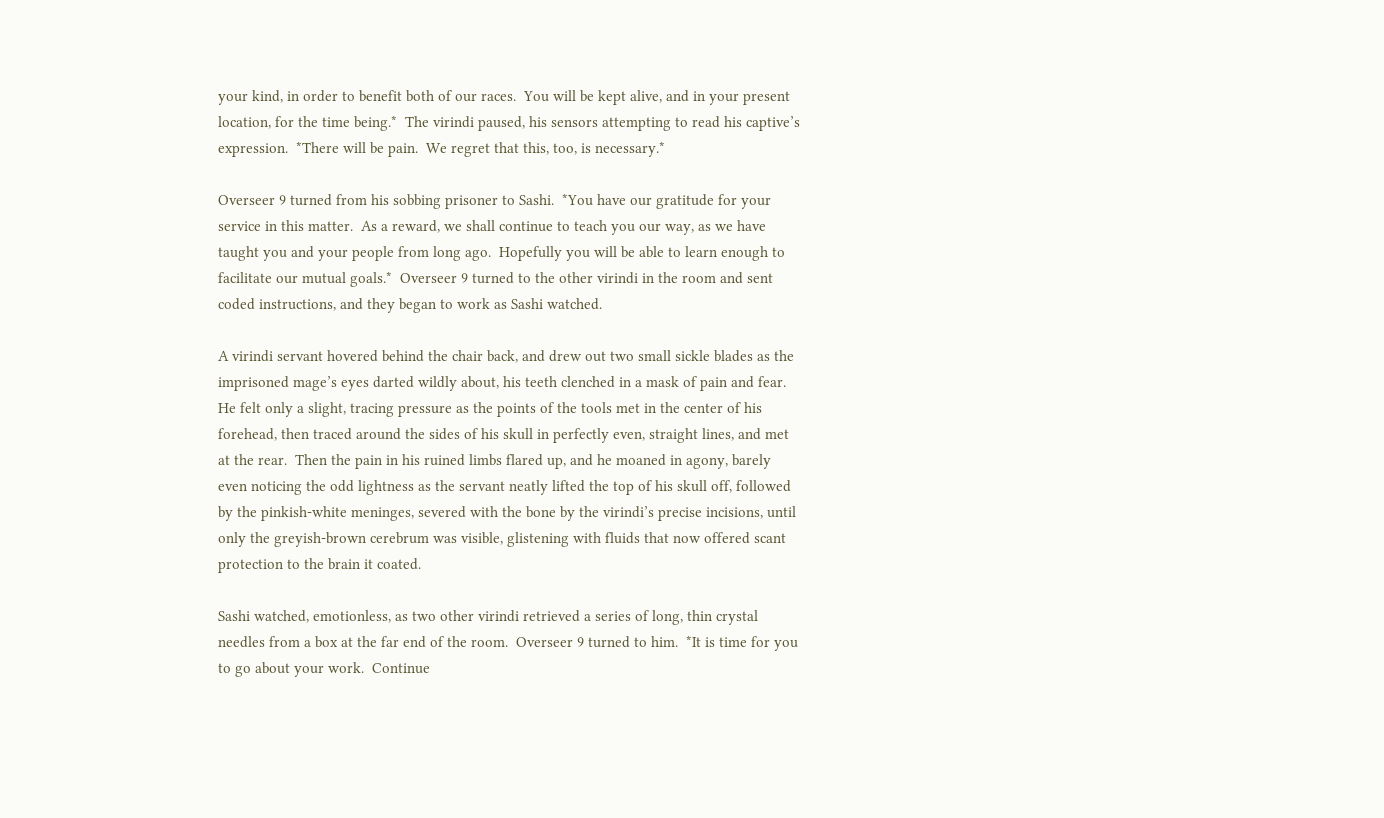your kind, in order to benefit both of our races.  You will be kept alive, and in your present location, for the time being.*  The virindi paused, his sensors attempting to read his captive’s expression.  *There will be pain.  We regret that this, too, is necessary.*

Overseer 9 turned from his sobbing prisoner to Sashi.  *You have our gratitude for your service in this matter.  As a reward, we shall continue to teach you our way, as we have taught you and your people from long ago.  Hopefully you will be able to learn enough to facilitate our mutual goals.*  Overseer 9 turned to the other virindi in the room and sent coded instructions, and they began to work as Sashi watched.

A virindi servant hovered behind the chair back, and drew out two small sickle blades as the imprisoned mage’s eyes darted wildly about, his teeth clenched in a mask of pain and fear.  He felt only a slight, tracing pressure as the points of the tools met in the center of his forehead, then traced around the sides of his skull in perfectly even, straight lines, and met at the rear.  Then the pain in his ruined limbs flared up, and he moaned in agony, barely even noticing the odd lightness as the servant neatly lifted the top of his skull off, followed by the pinkish-white meninges, severed with the bone by the virindi’s precise incisions, until only the greyish-brown cerebrum was visible, glistening with fluids that now offered scant protection to the brain it coated.

Sashi watched, emotionless, as two other virindi retrieved a series of long, thin crystal needles from a box at the far end of the room.  Overseer 9 turned to him.  *It is time for you to go about your work.  Continue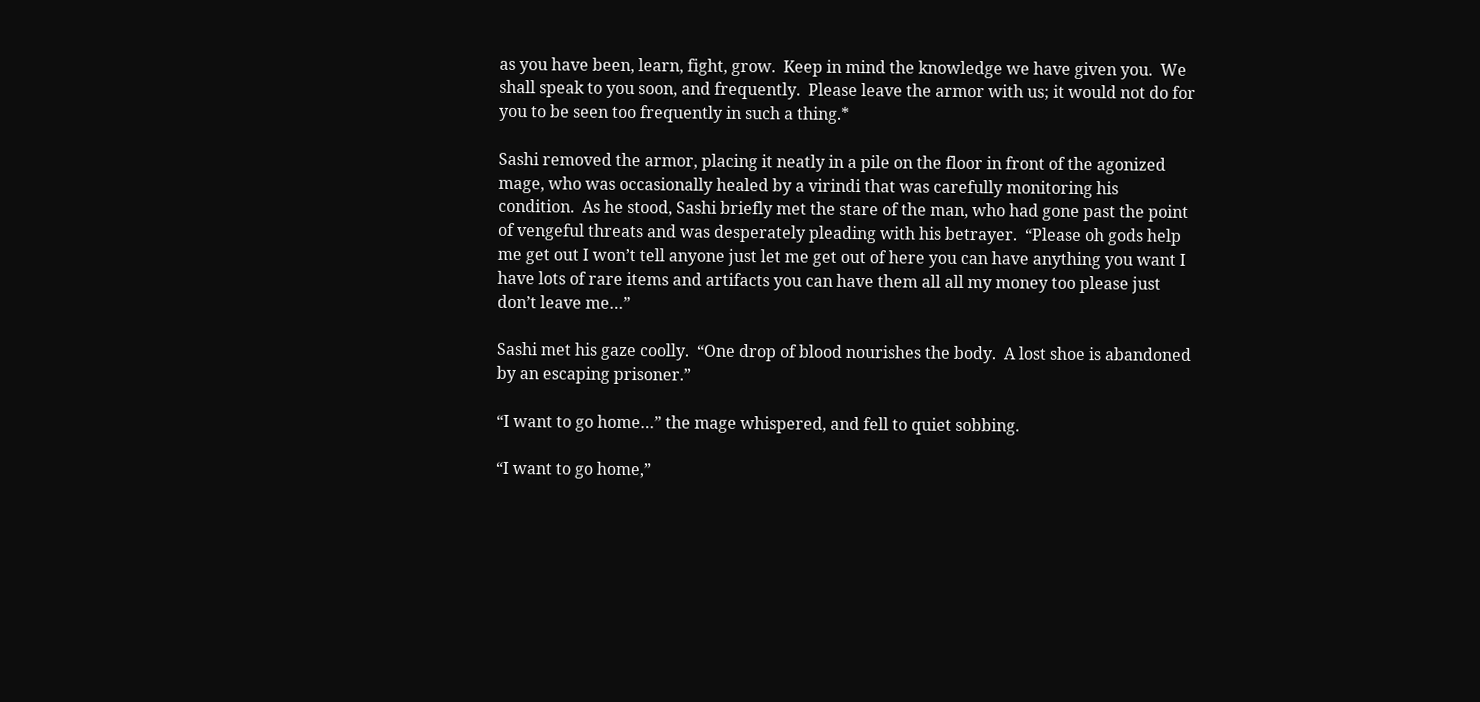as you have been, learn, fight, grow.  Keep in mind the knowledge we have given you.  We shall speak to you soon, and frequently.  Please leave the armor with us; it would not do for you to be seen too frequently in such a thing.*

Sashi removed the armor, placing it neatly in a pile on the floor in front of the agonized mage, who was occasionally healed by a virindi that was carefully monitoring his condition.  As he stood, Sashi briefly met the stare of the man, who had gone past the point of vengeful threats and was desperately pleading with his betrayer.  “Please oh gods help me get out I won’t tell anyone just let me get out of here you can have anything you want I have lots of rare items and artifacts you can have them all all my money too please just don’t leave me…”

Sashi met his gaze coolly.  “One drop of blood nourishes the body.  A lost shoe is abandoned by an escaping prisoner.”

“I want to go home…” the mage whispered, and fell to quiet sobbing.

“I want to go home,”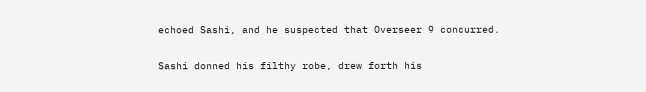echoed Sashi, and he suspected that Overseer 9 concurred.

Sashi donned his filthy robe, drew forth his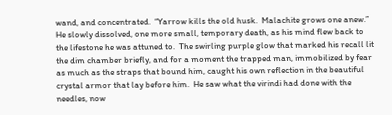wand, and concentrated.  “Yarrow kills the old husk.  Malachite grows one anew.”  He slowly dissolved, one more small, temporary death, as his mind flew back to the lifestone he was attuned to.  The swirling purple glow that marked his recall lit the dim chamber briefly, and for a moment the trapped man, immobilized by fear as much as the straps that bound him, caught his own reflection in the beautiful crystal armor that lay before him.  He saw what the virindi had done with the needles, now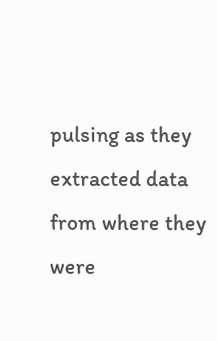pulsing as they extracted data from where they were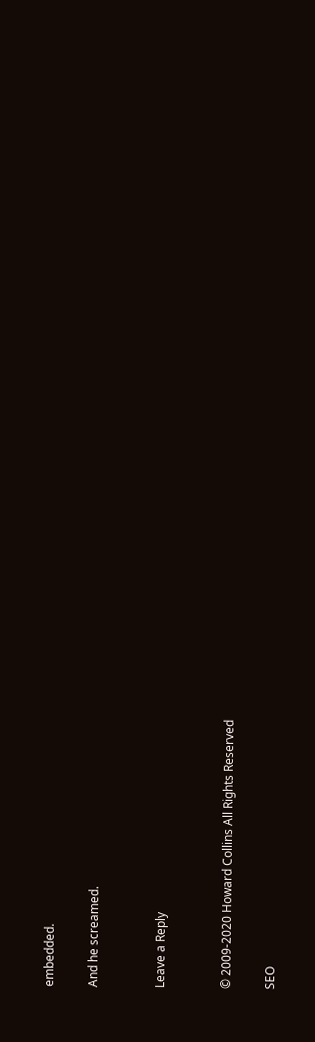embedded.

And he screamed.


Leave a Reply


© 2009-2020 Howard Collins All Rights Reserved

SEO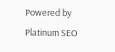Powered by Platinum SEO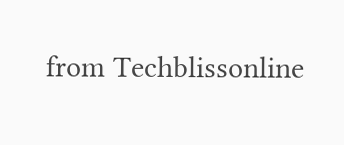from Techblissonline